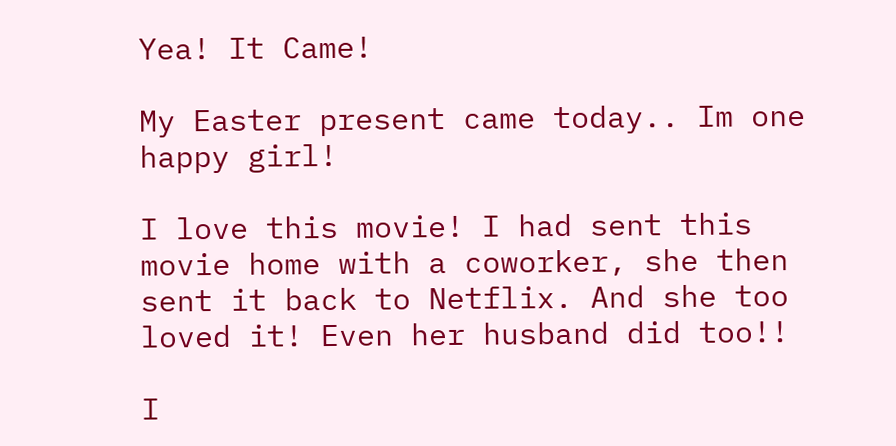Yea! It Came!

My Easter present came today.. Im one happy girl!

I love this movie! I had sent this movie home with a coworker, she then sent it back to Netflix. And she too loved it! Even her husband did too!!

I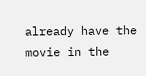already have the movie in the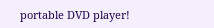portable DVD player!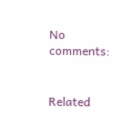No comments:


Related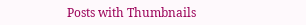Posts with Thumbnails